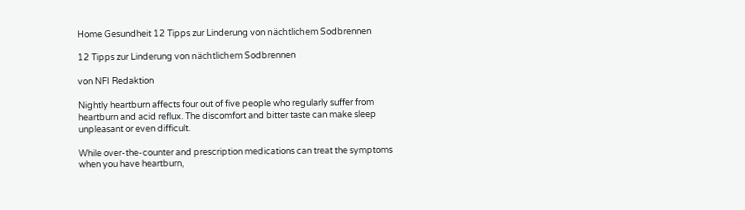Home Gesundheit 12 Tipps zur Linderung von nächtlichem Sodbrennen

12 Tipps zur Linderung von nächtlichem Sodbrennen

von NFI Redaktion

Nightly heartburn affects four out of five people who regularly suffer from heartburn and acid reflux. The discomfort and bitter taste can make sleep unpleasant or even difficult.

While over-the-counter and prescription medications can treat the symptoms when you have heartburn,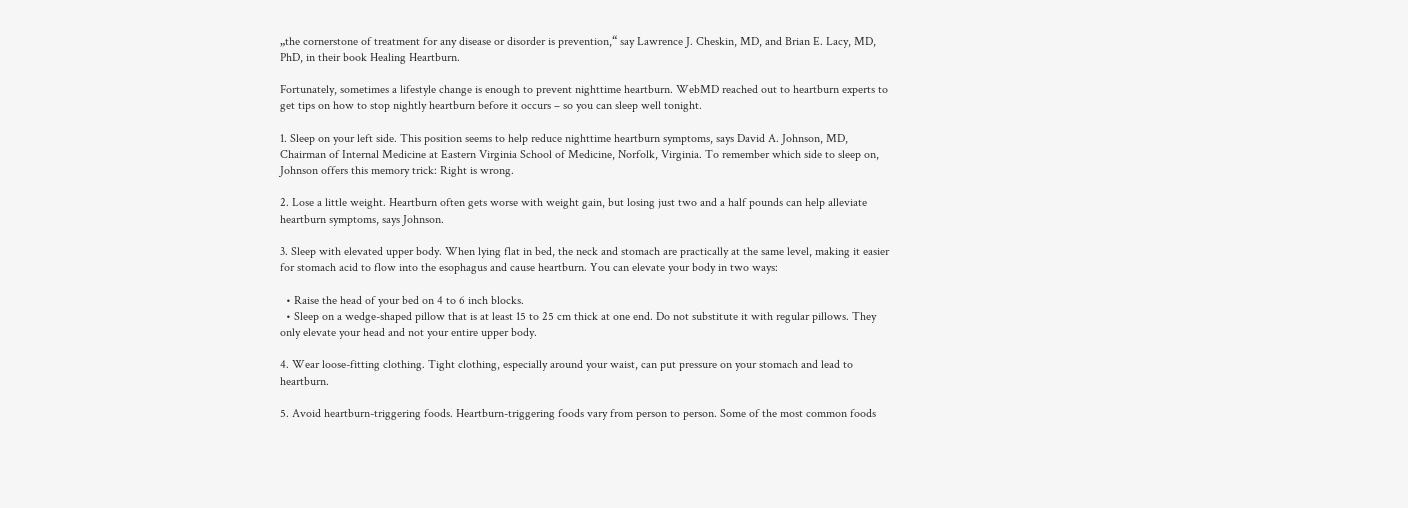„the cornerstone of treatment for any disease or disorder is prevention,“ say Lawrence J. Cheskin, MD, and Brian E. Lacy, MD, PhD, in their book Healing Heartburn.

Fortunately, sometimes a lifestyle change is enough to prevent nighttime heartburn. WebMD reached out to heartburn experts to get tips on how to stop nightly heartburn before it occurs – so you can sleep well tonight.

1. Sleep on your left side. This position seems to help reduce nighttime heartburn symptoms, says David A. Johnson, MD, Chairman of Internal Medicine at Eastern Virginia School of Medicine, Norfolk, Virginia. To remember which side to sleep on, Johnson offers this memory trick: Right is wrong.

2. Lose a little weight. Heartburn often gets worse with weight gain, but losing just two and a half pounds can help alleviate heartburn symptoms, says Johnson.

3. Sleep with elevated upper body. When lying flat in bed, the neck and stomach are practically at the same level, making it easier for stomach acid to flow into the esophagus and cause heartburn. You can elevate your body in two ways:

  • Raise the head of your bed on 4 to 6 inch blocks.
  • Sleep on a wedge-shaped pillow that is at least 15 to 25 cm thick at one end. Do not substitute it with regular pillows. They only elevate your head and not your entire upper body.

4. Wear loose-fitting clothing. Tight clothing, especially around your waist, can put pressure on your stomach and lead to heartburn.

5. Avoid heartburn-triggering foods. Heartburn-triggering foods vary from person to person. Some of the most common foods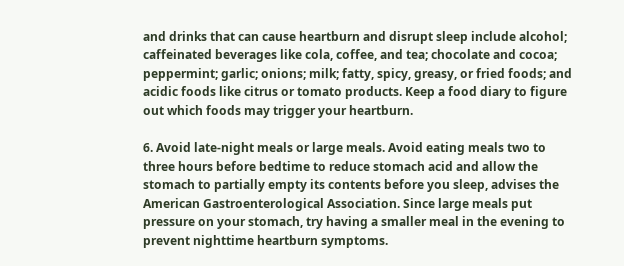and drinks that can cause heartburn and disrupt sleep include alcohol; caffeinated beverages like cola, coffee, and tea; chocolate and cocoa; peppermint; garlic; onions; milk; fatty, spicy, greasy, or fried foods; and acidic foods like citrus or tomato products. Keep a food diary to figure out which foods may trigger your heartburn.

6. Avoid late-night meals or large meals. Avoid eating meals two to three hours before bedtime to reduce stomach acid and allow the stomach to partially empty its contents before you sleep, advises the American Gastroenterological Association. Since large meals put pressure on your stomach, try having a smaller meal in the evening to prevent nighttime heartburn symptoms.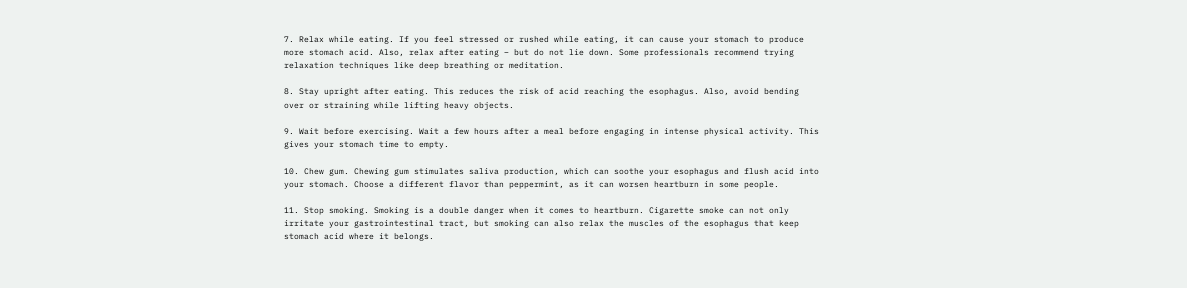7. Relax while eating. If you feel stressed or rushed while eating, it can cause your stomach to produce more stomach acid. Also, relax after eating – but do not lie down. Some professionals recommend trying relaxation techniques like deep breathing or meditation.

8. Stay upright after eating. This reduces the risk of acid reaching the esophagus. Also, avoid bending over or straining while lifting heavy objects.

9. Wait before exercising. Wait a few hours after a meal before engaging in intense physical activity. This gives your stomach time to empty.

10. Chew gum. Chewing gum stimulates saliva production, which can soothe your esophagus and flush acid into your stomach. Choose a different flavor than peppermint, as it can worsen heartburn in some people.

11. Stop smoking. Smoking is a double danger when it comes to heartburn. Cigarette smoke can not only irritate your gastrointestinal tract, but smoking can also relax the muscles of the esophagus that keep stomach acid where it belongs.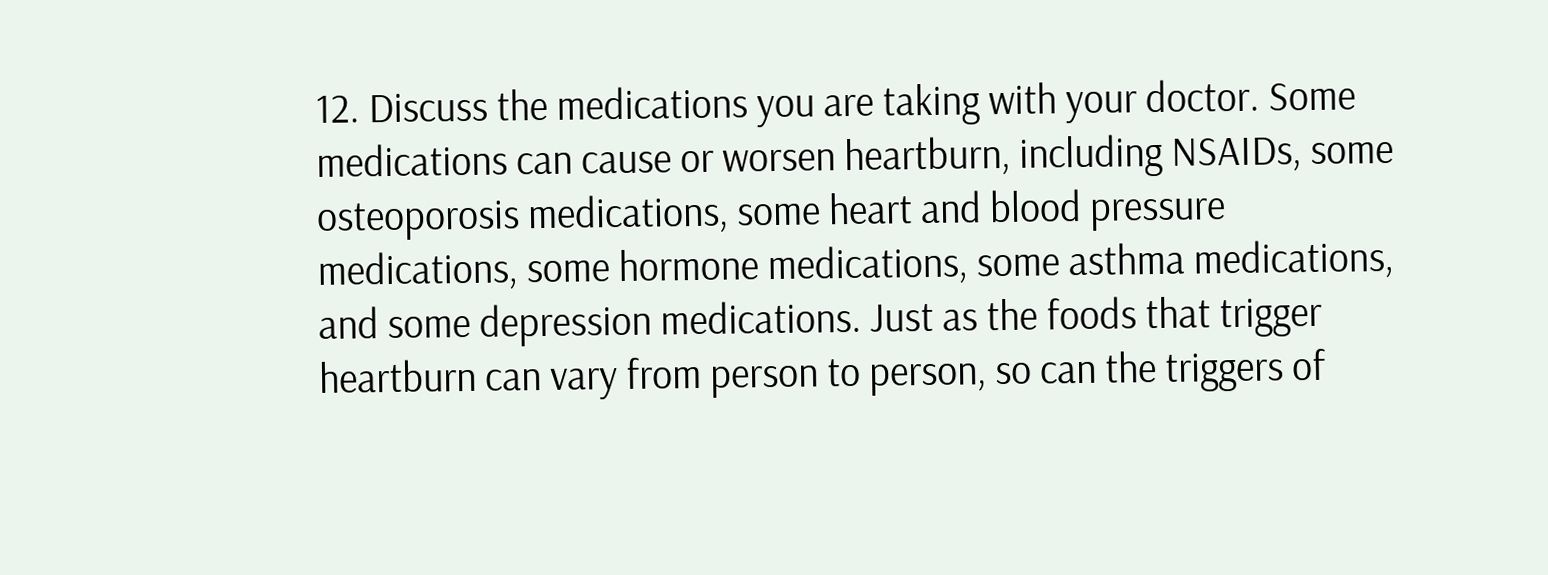12. Discuss the medications you are taking with your doctor. Some medications can cause or worsen heartburn, including NSAIDs, some osteoporosis medications, some heart and blood pressure medications, some hormone medications, some asthma medications, and some depression medications. Just as the foods that trigger heartburn can vary from person to person, so can the triggers of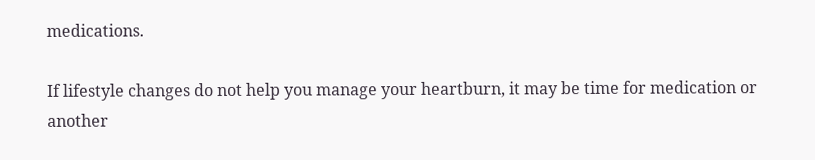medications.

If lifestyle changes do not help you manage your heartburn, it may be time for medication or another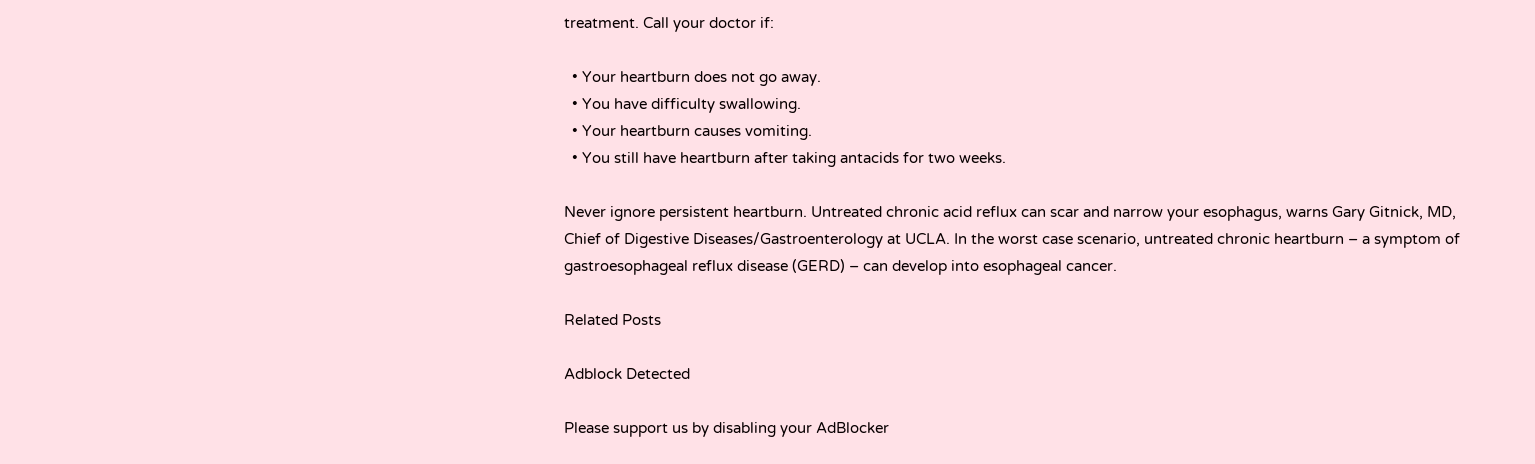treatment. Call your doctor if:

  • Your heartburn does not go away.
  • You have difficulty swallowing.
  • Your heartburn causes vomiting.
  • You still have heartburn after taking antacids for two weeks.

Never ignore persistent heartburn. Untreated chronic acid reflux can scar and narrow your esophagus, warns Gary Gitnick, MD, Chief of Digestive Diseases/Gastroenterology at UCLA. In the worst case scenario, untreated chronic heartburn – a symptom of gastroesophageal reflux disease (GERD) – can develop into esophageal cancer.

Related Posts

Adblock Detected

Please support us by disabling your AdBlocker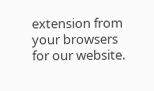extension from your browsers for our website.